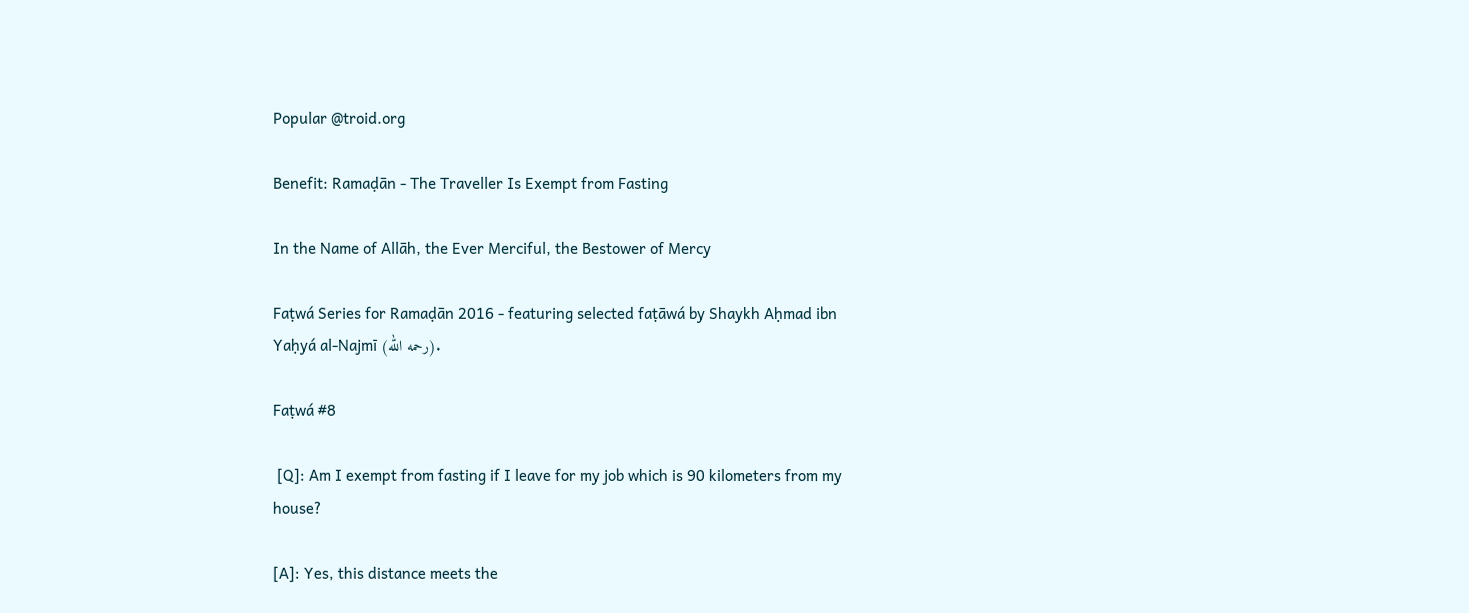Popular @troid.org

Benefit: Ramaḍān - The Traveller Is Exempt from Fasting

In the Name of Allāh, the Ever Merciful, the Bestower of Mercy

Faṭwá Series for Ramaḍān 2016 - featuring selected faṭāwá by Shaykh Aḥmad ibn Yaḥyá al-Najmī (رحمه الله).

Faṭwá #8

 [Q]: Am I exempt from fasting if I leave for my job which is 90 kilometers from my house?

[A]: Yes, this distance meets the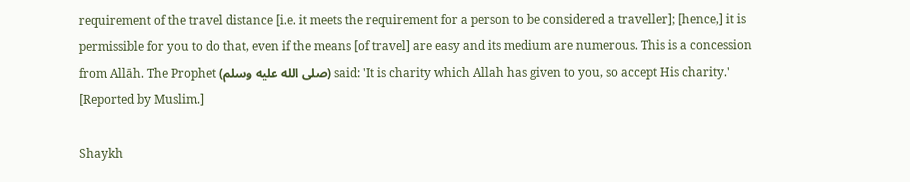requirement of the travel distance [i.e. it meets the requirement for a person to be considered a traveller]; [hence,] it is permissible for you to do that, even if the means [of travel] are easy and its medium are numerous. This is a concession from Allāh. The Prophet (صلى الله عليه وسلم) said: 'It is charity which Allah has given to you, so accept His charity.' [Reported by Muslim.]

Shaykh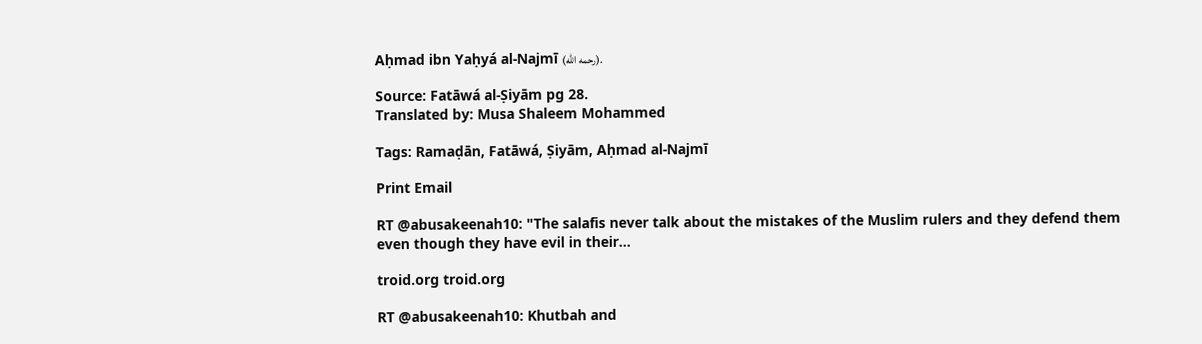Aḥmad ibn Yaḥyá al-Najmī (رحمه الله).

Source: Fatāwá al-Ṣiyām pg 28.
Translated by: Musa Shaleem Mohammed

Tags: Ramaḍān, Fatāwá, Ṣiyām, Aḥmad al-Najmī

Print Email

RT @abusakeenah10: "The salafis never talk about the mistakes of the Muslim rulers and they defend them even though they have evil in their…

troid.org troid.org

RT @abusakeenah10: Khutbah and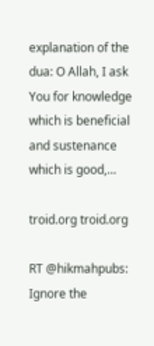explanation of the dua: O Allah, I ask You for knowledge which is beneficial and sustenance which is good,…

troid.org troid.org

RT @hikmahpubs: Ignore the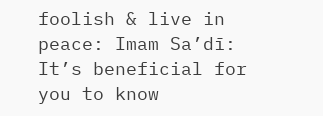foolish & live in peace: Imam Sa’dī: It’s beneficial for you to know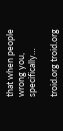that when people wrong you, specifically…

troid.org troid.org